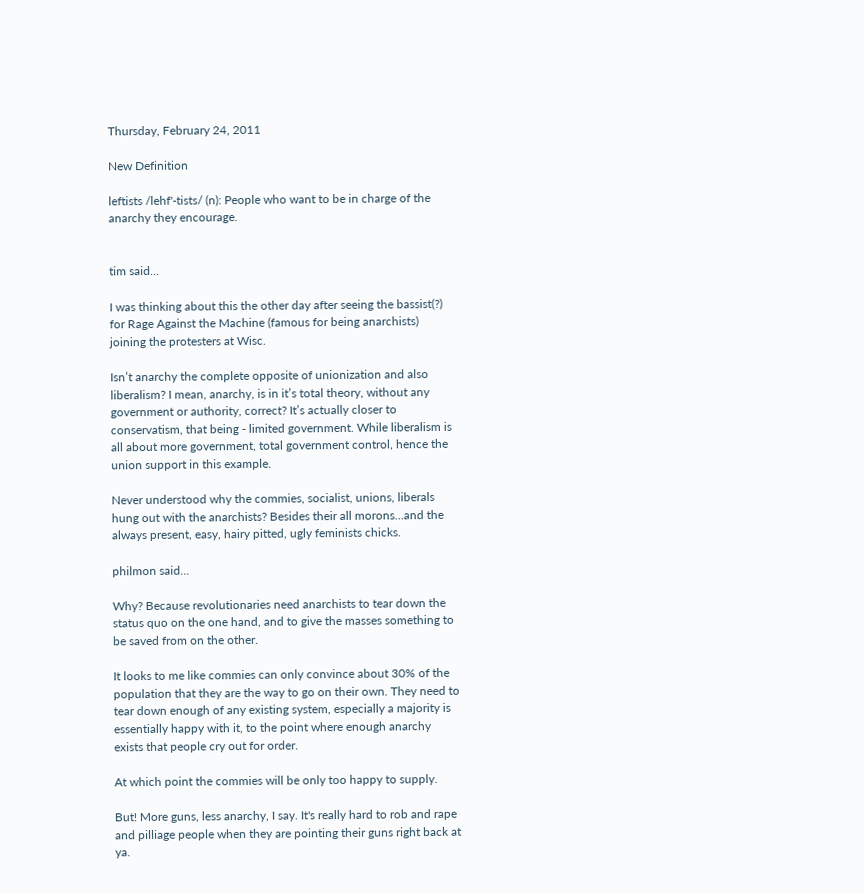Thursday, February 24, 2011

New Definition

leftists /lehf'-tists/ (n): People who want to be in charge of the anarchy they encourage.


tim said...

I was thinking about this the other day after seeing the bassist(?) for Rage Against the Machine (famous for being anarchists) joining the protesters at Wisc.

Isn’t anarchy the complete opposite of unionization and also liberalism? I mean, anarchy, is in it’s total theory, without any government or authority, correct? It’s actually closer to conservatism, that being - limited government. While liberalism is all about more government, total government control, hence the union support in this example.

Never understood why the commies, socialist, unions, liberals hung out with the anarchists? Besides their all morons…and the always present, easy, hairy pitted, ugly feminists chicks.

philmon said...

Why? Because revolutionaries need anarchists to tear down the status quo on the one hand, and to give the masses something to be saved from on the other.

It looks to me like commies can only convince about 30% of the population that they are the way to go on their own. They need to tear down enough of any existing system, especially a majority is essentially happy with it, to the point where enough anarchy exists that people cry out for order.

At which point the commies will be only too happy to supply.

But! More guns, less anarchy, I say. It's really hard to rob and rape and pilliage people when they are pointing their guns right back at ya.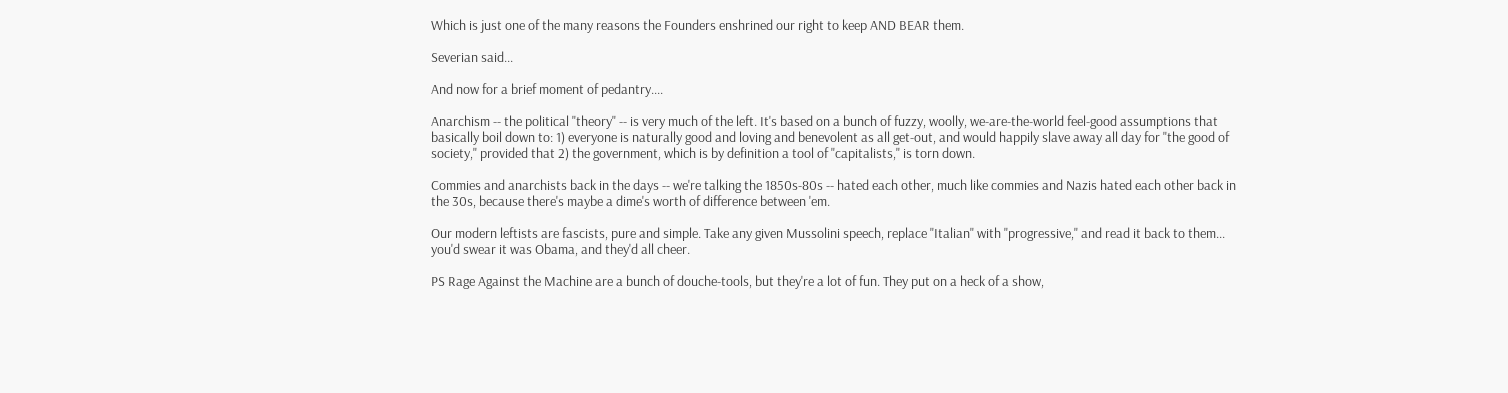Which is just one of the many reasons the Founders enshrined our right to keep AND BEAR them.

Severian said...

And now for a brief moment of pedantry....

Anarchism -- the political "theory" -- is very much of the left. It's based on a bunch of fuzzy, woolly, we-are-the-world feel-good assumptions that basically boil down to: 1) everyone is naturally good and loving and benevolent as all get-out, and would happily slave away all day for "the good of society," provided that 2) the government, which is by definition a tool of "capitalists," is torn down.

Commies and anarchists back in the days -- we're talking the 1850s-80s -- hated each other, much like commies and Nazis hated each other back in the 30s, because there's maybe a dime's worth of difference between 'em.

Our modern leftists are fascists, pure and simple. Take any given Mussolini speech, replace "Italian" with "progressive," and read it back to them... you'd swear it was Obama, and they'd all cheer.

PS Rage Against the Machine are a bunch of douche-tools, but they're a lot of fun. They put on a heck of a show,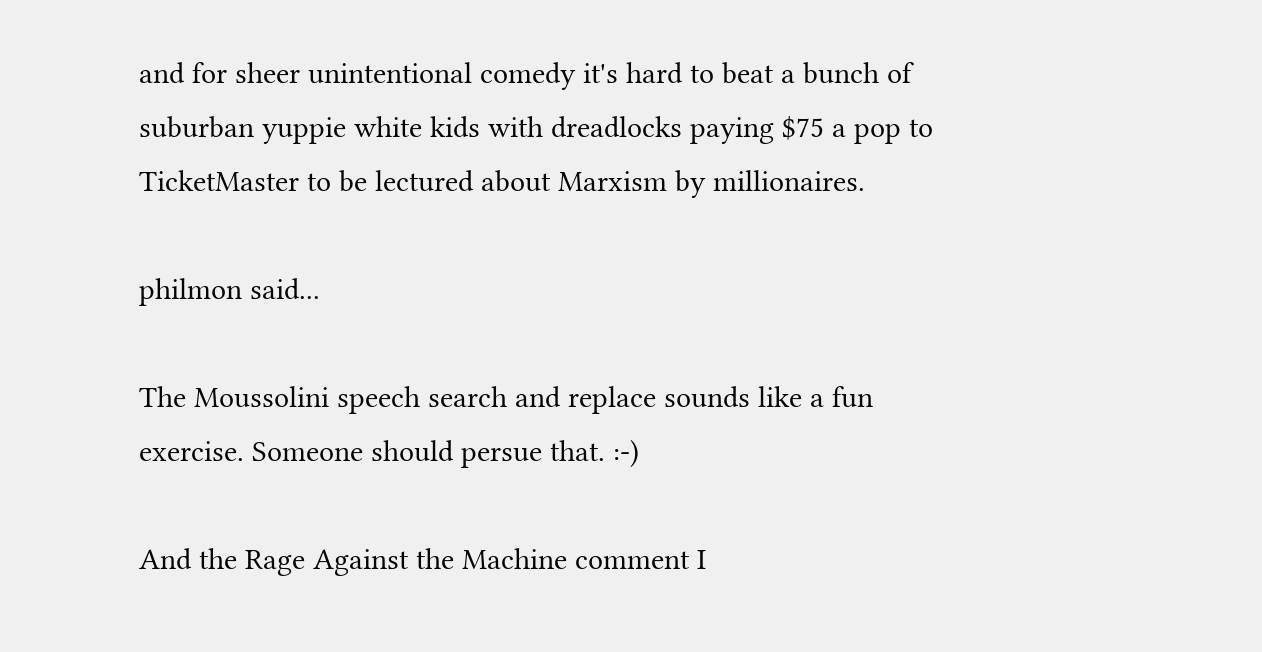and for sheer unintentional comedy it's hard to beat a bunch of suburban yuppie white kids with dreadlocks paying $75 a pop to TicketMaster to be lectured about Marxism by millionaires.

philmon said...

The Moussolini speech search and replace sounds like a fun exercise. Someone should persue that. :-)

And the Rage Against the Machine comment I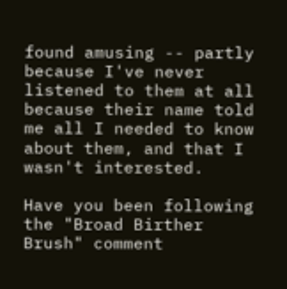found amusing -- partly because I've never listened to them at all because their name told me all I needed to know about them, and that I wasn't interested.

Have you been following the "Broad Birther Brush" comment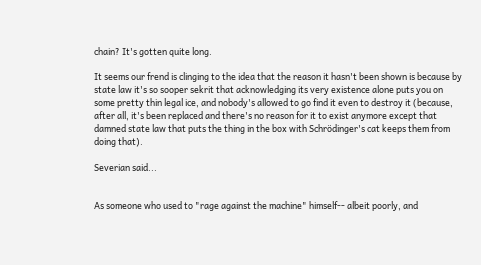chain? It's gotten quite long.

It seems our frend is clinging to the idea that the reason it hasn't been shown is because by state law it's so sooper sekrit that acknowledging its very existence alone puts you on some pretty thin legal ice, and nobody's allowed to go find it even to destroy it (because, after all, it's been replaced and there's no reason for it to exist anymore except that damned state law that puts the thing in the box with Schrödinger's cat keeps them from doing that).

Severian said...


As someone who used to "rage against the machine" himself-- albeit poorly, and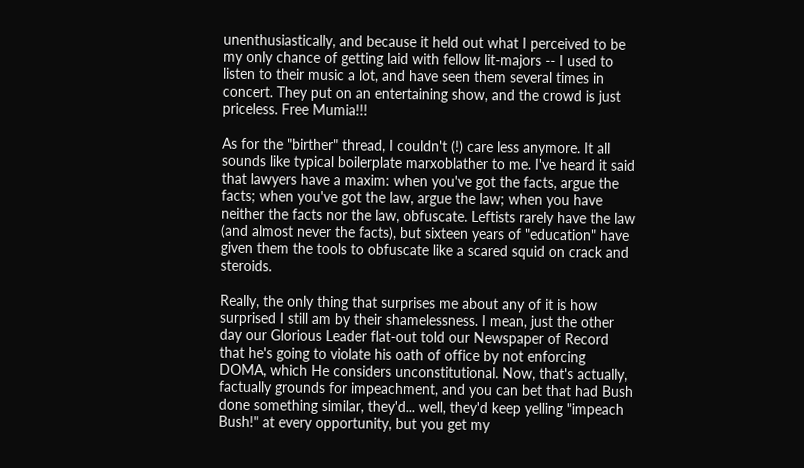unenthusiastically, and because it held out what I perceived to be my only chance of getting laid with fellow lit-majors -- I used to listen to their music a lot, and have seen them several times in concert. They put on an entertaining show, and the crowd is just priceless. Free Mumia!!!

As for the "birther" thread, I couldn't (!) care less anymore. It all sounds like typical boilerplate marxoblather to me. I've heard it said that lawyers have a maxim: when you've got the facts, argue the facts; when you've got the law, argue the law; when you have neither the facts nor the law, obfuscate. Leftists rarely have the law (and almost never the facts), but sixteen years of "education" have given them the tools to obfuscate like a scared squid on crack and steroids.

Really, the only thing that surprises me about any of it is how surprised I still am by their shamelessness. I mean, just the other day our Glorious Leader flat-out told our Newspaper of Record that he's going to violate his oath of office by not enforcing DOMA, which He considers unconstitutional. Now, that's actually, factually grounds for impeachment, and you can bet that had Bush done something similar, they'd... well, they'd keep yelling "impeach Bush!" at every opportunity, but you get my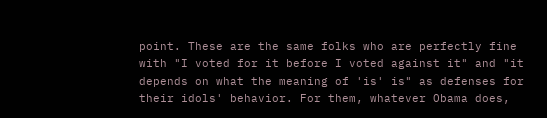point. These are the same folks who are perfectly fine with "I voted for it before I voted against it" and "it depends on what the meaning of 'is' is" as defenses for their idols' behavior. For them, whatever Obama does,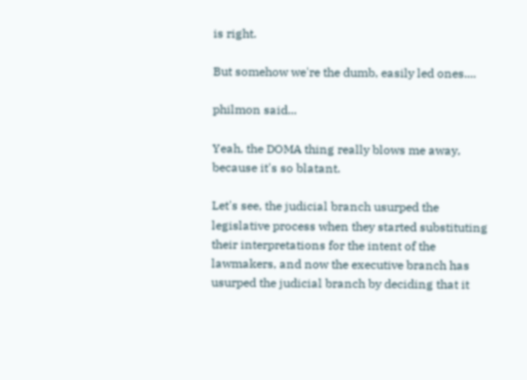is right.

But somehow we're the dumb, easily led ones....

philmon said...

Yeah, the DOMA thing really blows me away, because it's so blatant.

Let's see, the judicial branch usurped the legislative process when they started substituting their interpretations for the intent of the lawmakers, and now the executive branch has usurped the judicial branch by deciding that it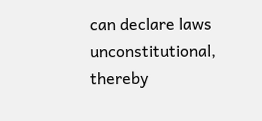can declare laws unconstitutional, thereby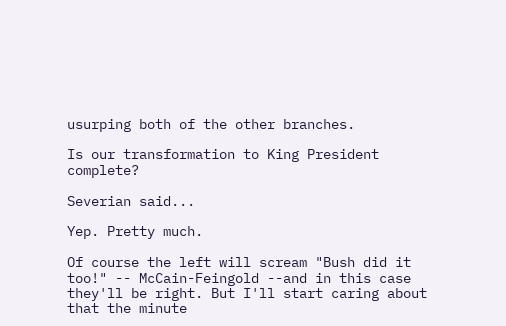usurping both of the other branches.

Is our transformation to King President complete?

Severian said...

Yep. Pretty much.

Of course the left will scream "Bush did it too!" -- McCain-Feingold --and in this case they'll be right. But I'll start caring about that the minute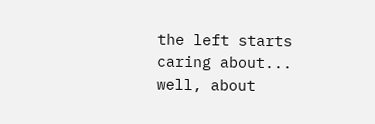the left starts caring about... well, about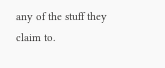any of the stuff they claim to.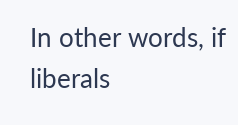In other words, if liberals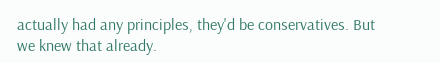actually had any principles, they'd be conservatives. But we knew that already.